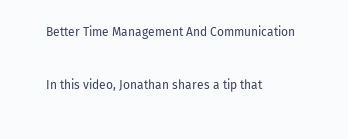Better Time Management And Communication

In this video, Jonathan shares a tip that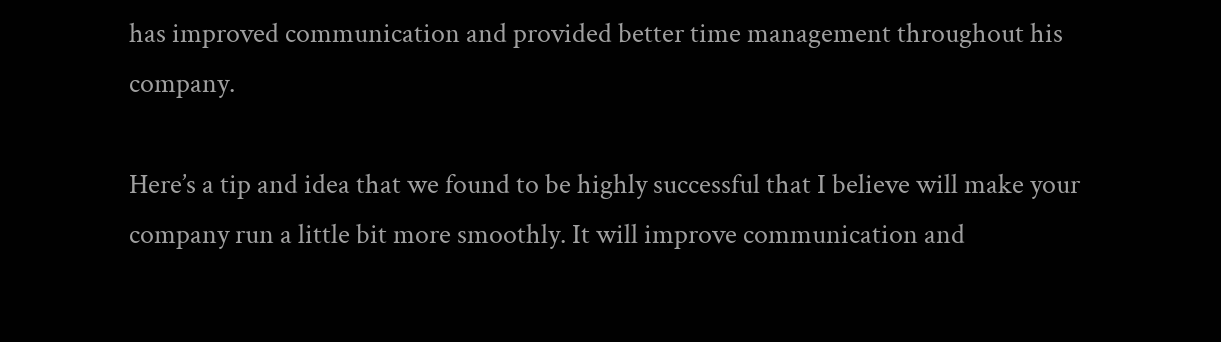has improved communication and provided better time management throughout his company.

Here’s a tip and idea that we found to be highly successful that I believe will make your company run a little bit more smoothly. It will improve communication and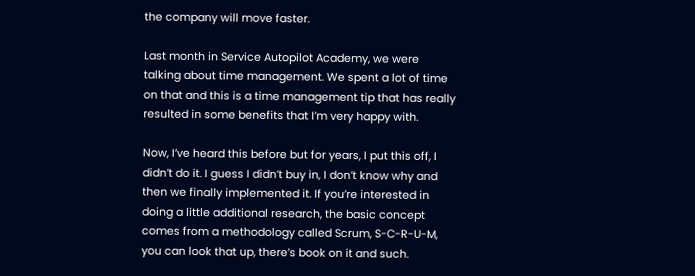the company will move faster.

Last month in Service Autopilot Academy, we were talking about time management. We spent a lot of time on that and this is a time management tip that has really resulted in some benefits that I’m very happy with.

Now, I’ve heard this before but for years, I put this off, I didn’t do it. I guess I didn’t buy in, I don’t know why and then we finally implemented it. If you’re interested in doing a little additional research, the basic concept comes from a methodology called Scrum, S-C-R-U-M, you can look that up, there’s book on it and such.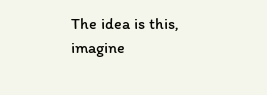The idea is this, imagine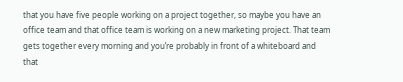that you have five people working on a project together, so maybe you have an office team and that office team is working on a new marketing project. That team gets together every morning and you’re probably in front of a whiteboard and that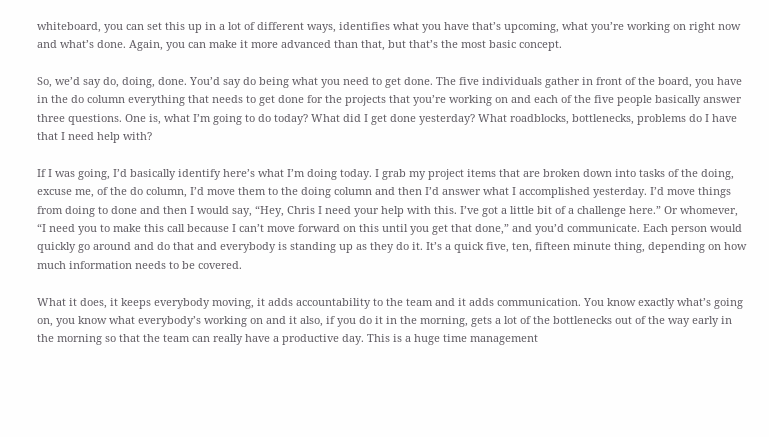whiteboard, you can set this up in a lot of different ways, identifies what you have that’s upcoming, what you’re working on right now and what’s done. Again, you can make it more advanced than that, but that’s the most basic concept.

So, we’d say do, doing, done. You’d say do being what you need to get done. The five individuals gather in front of the board, you have in the do column everything that needs to get done for the projects that you’re working on and each of the five people basically answer three questions. One is, what I’m going to do today? What did I get done yesterday? What roadblocks, bottlenecks, problems do I have that I need help with?

If I was going, I’d basically identify here’s what I’m doing today. I grab my project items that are broken down into tasks of the doing, excuse me, of the do column, I’d move them to the doing column and then I’d answer what I accomplished yesterday. I’d move things from doing to done and then I would say, “Hey, Chris I need your help with this. I’ve got a little bit of a challenge here.” Or whomever, “I need you to make this call because I can’t move forward on this until you get that done,” and you’d communicate. Each person would quickly go around and do that and everybody is standing up as they do it. It’s a quick five, ten, fifteen minute thing, depending on how much information needs to be covered.

What it does, it keeps everybody moving, it adds accountability to the team and it adds communication. You know exactly what’s going on, you know what everybody’s working on and it also, if you do it in the morning, gets a lot of the bottlenecks out of the way early in the morning so that the team can really have a productive day. This is a huge time management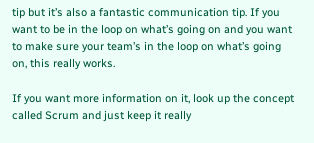tip but it’s also a fantastic communication tip. If you want to be in the loop on what’s going on and you want to make sure your team’s in the loop on what’s going on, this really works.

If you want more information on it, look up the concept called Scrum and just keep it really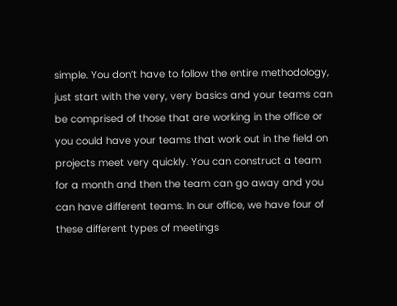simple. You don’t have to follow the entire methodology, just start with the very, very basics and your teams can be comprised of those that are working in the office or you could have your teams that work out in the field on projects meet very quickly. You can construct a team for a month and then the team can go away and you can have different teams. In our office, we have four of these different types of meetings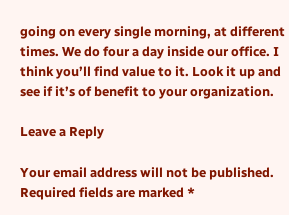going on every single morning, at different times. We do four a day inside our office. I think you’ll find value to it. Look it up and see if it’s of benefit to your organization.

Leave a Reply

Your email address will not be published. Required fields are marked *